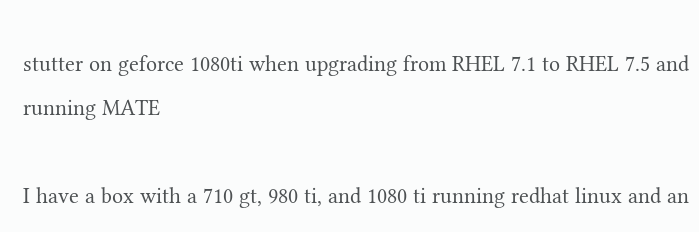stutter on geforce 1080ti when upgrading from RHEL 7.1 to RHEL 7.5 and running MATE

I have a box with a 710 gt, 980 ti, and 1080 ti running redhat linux and an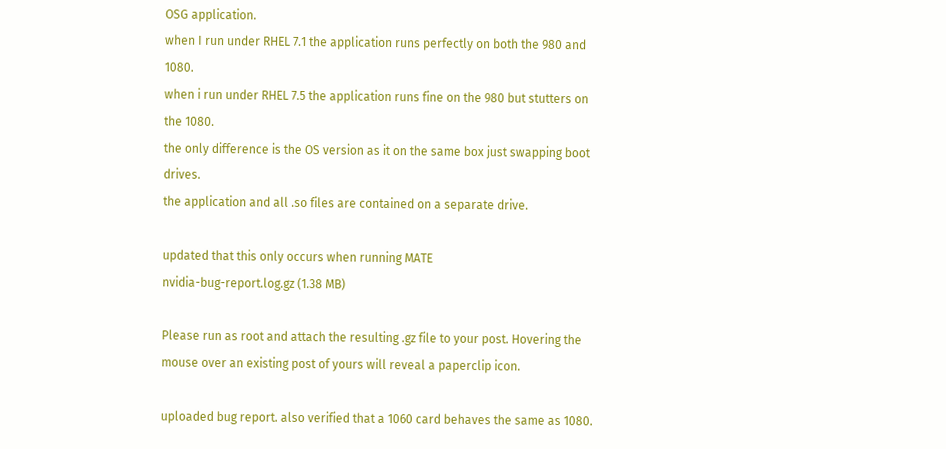OSG application.
when I run under RHEL 7.1 the application runs perfectly on both the 980 and 1080.
when i run under RHEL 7.5 the application runs fine on the 980 but stutters on the 1080.
the only difference is the OS version as it on the same box just swapping boot drives.
the application and all .so files are contained on a separate drive.

updated that this only occurs when running MATE
nvidia-bug-report.log.gz (1.38 MB)

Please run as root and attach the resulting .gz file to your post. Hovering the mouse over an existing post of yours will reveal a paperclip icon.

uploaded bug report. also verified that a 1060 card behaves the same as 1080.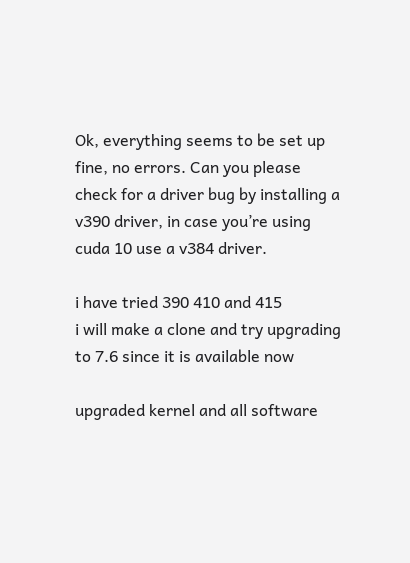Ok, everything seems to be set up fine, no errors. Can you please check for a driver bug by installing a v390 driver, in case you’re using cuda 10 use a v384 driver.

i have tried 390 410 and 415
i will make a clone and try upgrading to 7.6 since it is available now

upgraded kernel and all software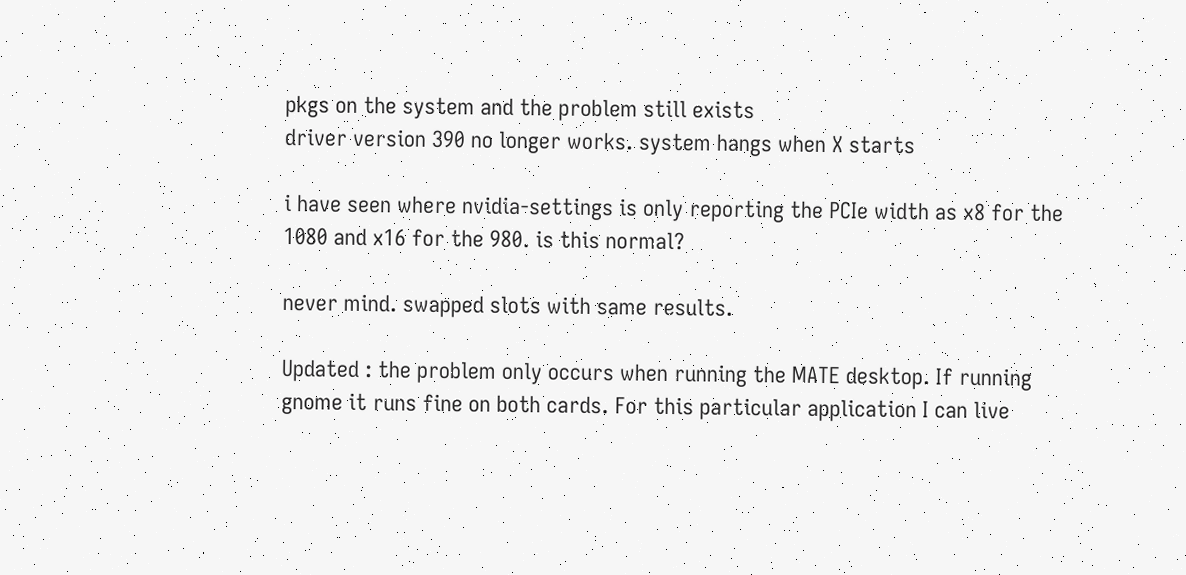pkgs on the system and the problem still exists
driver version 390 no longer works. system hangs when X starts

i have seen where nvidia-settings is only reporting the PCIe width as x8 for the 1080 and x16 for the 980. is this normal?

never mind. swapped slots with same results.

Updated : the problem only occurs when running the MATE desktop. If running gnome it runs fine on both cards. For this particular application I can live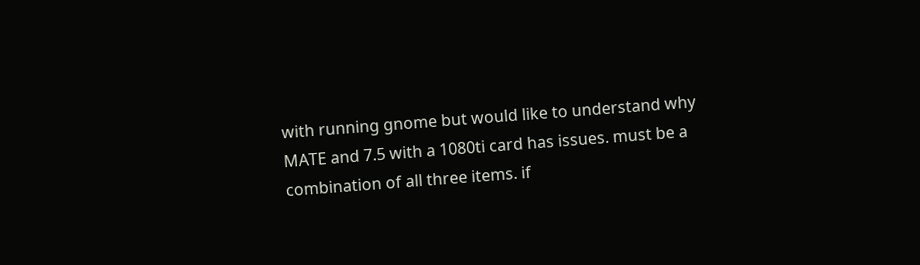with running gnome but would like to understand why MATE and 7.5 with a 1080ti card has issues. must be a combination of all three items. if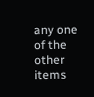any one of the other items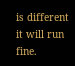is different it will run fine.